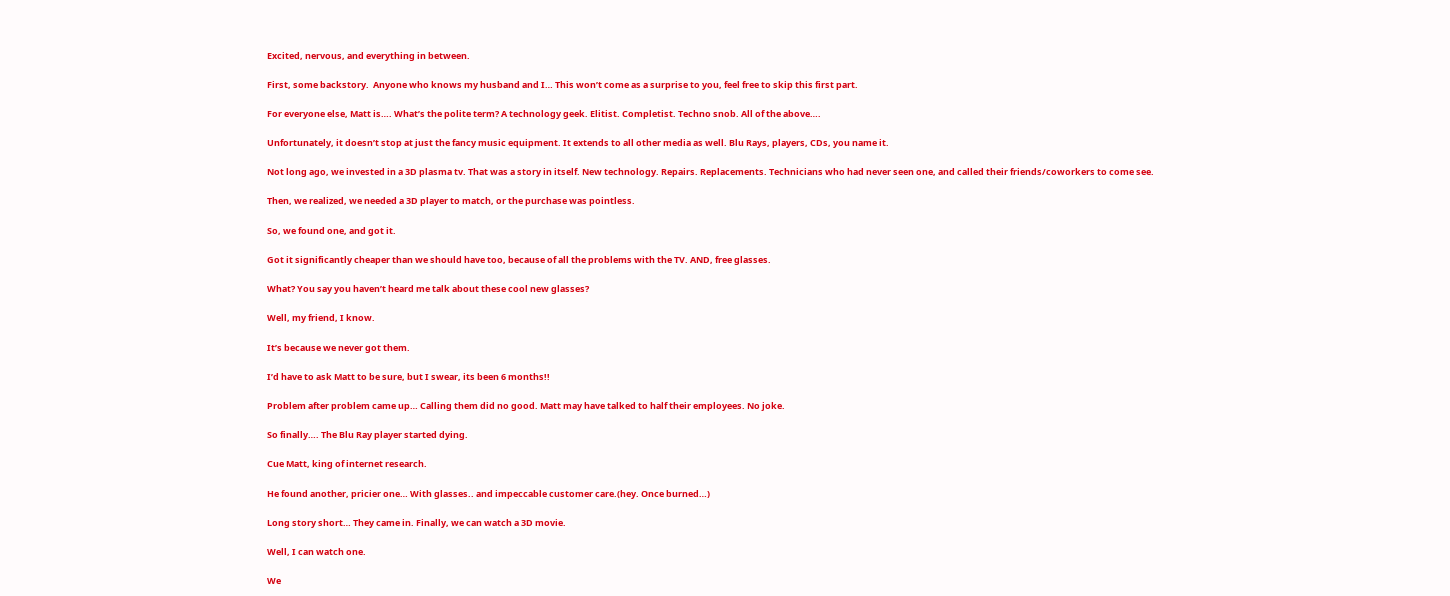Excited, nervous, and everything in between.

First, some backstory.  Anyone who knows my husband and I… This won’t come as a surprise to you, feel free to skip this first part.

For everyone else, Matt is…. What’s the polite term? A technology geek. Elitist. Completist. Techno snob. All of the above….

Unfortunately, it doesn’t stop at just the fancy music equipment. It extends to all other media as well. Blu Rays, players, CDs, you name it.

Not long ago, we invested in a 3D plasma tv. That was a story in itself. New technology. Repairs. Replacements. Technicians who had never seen one, and called their friends/coworkers to come see.

Then, we realized, we needed a 3D player to match, or the purchase was pointless.

So, we found one, and got it.

Got it significantly cheaper than we should have too, because of all the problems with the TV. AND, free glasses.

What? You say you haven’t heard me talk about these cool new glasses?

Well, my friend, I know.

It’s because we never got them.

I’d have to ask Matt to be sure, but I swear, its been 6 months!!

Problem after problem came up… Calling them did no good. Matt may have talked to half their employees. No joke.

So finally…. The Blu Ray player started dying.

Cue Matt, king of internet research.

He found another, pricier one… With glasses.. and impeccable customer care.(hey. Once burned…)

Long story short… They came in. Finally, we can watch a 3D movie.

Well, I can watch one.

We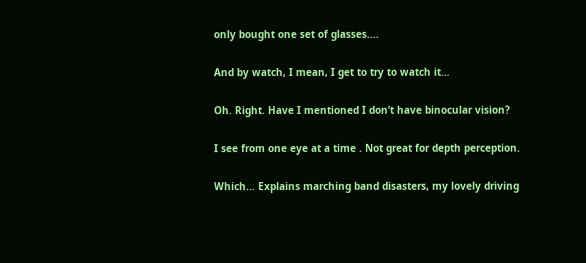only bought one set of glasses….

And by watch, I mean, I get to try to watch it…

Oh. Right. Have I mentioned I don’t have binocular vision?

I see from one eye at a time . Not great for depth perception.

Which… Explains marching band disasters, my lovely driving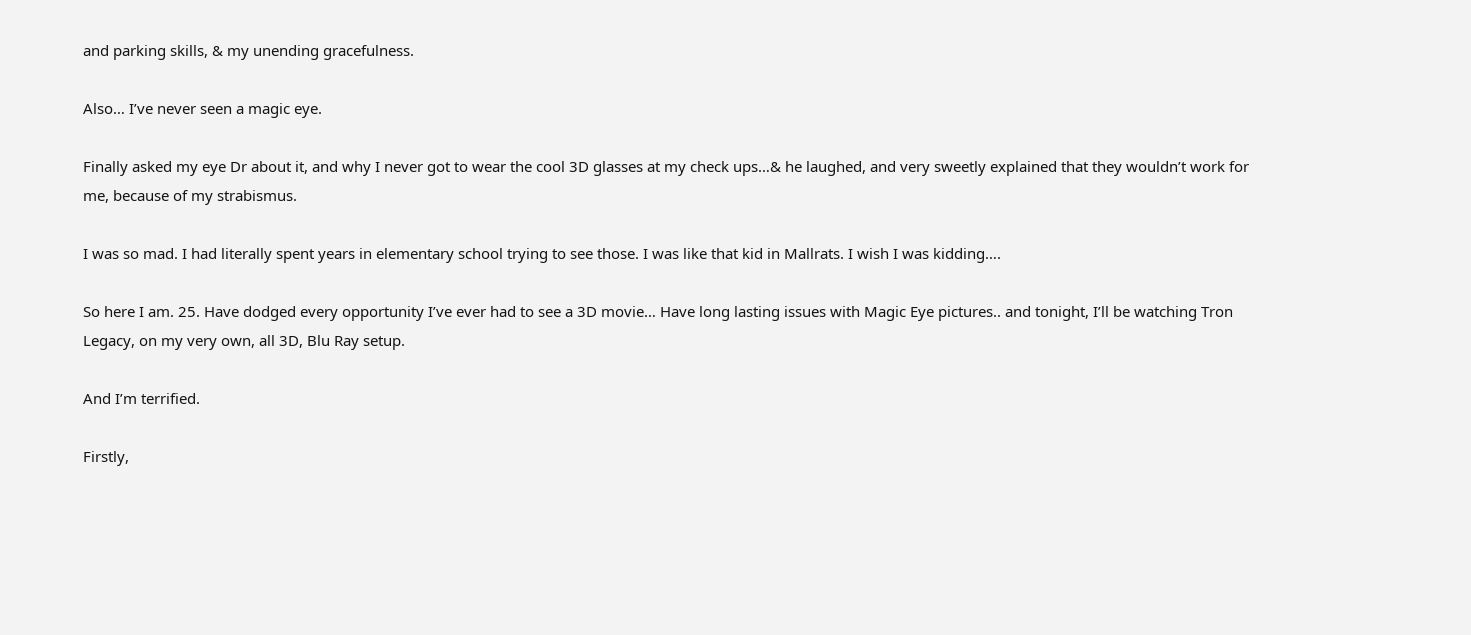and parking skills, & my unending gracefulness.

Also… I’ve never seen a magic eye.

Finally asked my eye Dr about it, and why I never got to wear the cool 3D glasses at my check ups…& he laughed, and very sweetly explained that they wouldn’t work for me, because of my strabismus.

I was so mad. I had literally spent years in elementary school trying to see those. I was like that kid in Mallrats. I wish I was kidding….

So here I am. 25. Have dodged every opportunity I’ve ever had to see a 3D movie… Have long lasting issues with Magic Eye pictures.. and tonight, I’ll be watching Tron Legacy, on my very own, all 3D, Blu Ray setup.

And I’m terrified.

Firstly,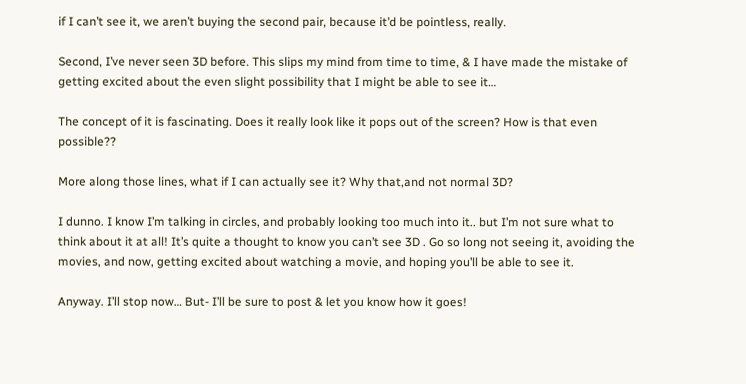if I can’t see it, we aren’t buying the second pair, because it’d be pointless, really.

Second, I’ve never seen 3D before. This slips my mind from time to time, & I have made the mistake of getting excited about the even slight possibility that I might be able to see it…

The concept of it is fascinating. Does it really look like it pops out of the screen? How is that even possible??

More along those lines, what if I can actually see it? Why that,and not normal 3D?

I dunno. I know I’m talking in circles, and probably looking too much into it.. but I’m not sure what to think about it at all! It’s quite a thought to know you can’t see 3D . Go so long not seeing it, avoiding the movies, and now, getting excited about watching a movie, and hoping you’ll be able to see it.

Anyway. I’ll stop now… But- I’ll be sure to post & let you know how it goes!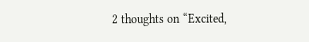2 thoughts on “Excited,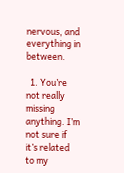nervous, and everything in between.

  1. You’re not really missing anything. I’m not sure if it’s related to my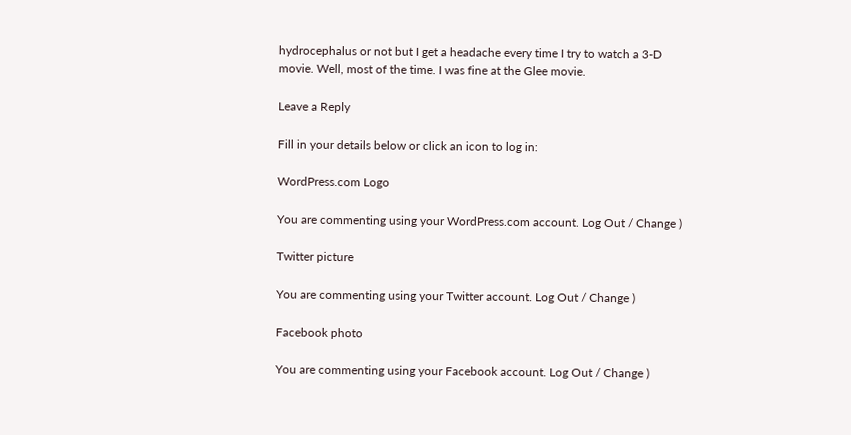hydrocephalus or not but I get a headache every time I try to watch a 3-D movie. Well, most of the time. I was fine at the Glee movie.

Leave a Reply

Fill in your details below or click an icon to log in:

WordPress.com Logo

You are commenting using your WordPress.com account. Log Out / Change )

Twitter picture

You are commenting using your Twitter account. Log Out / Change )

Facebook photo

You are commenting using your Facebook account. Log Out / Change )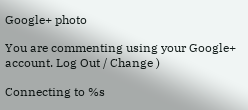Google+ photo

You are commenting using your Google+ account. Log Out / Change )

Connecting to %s